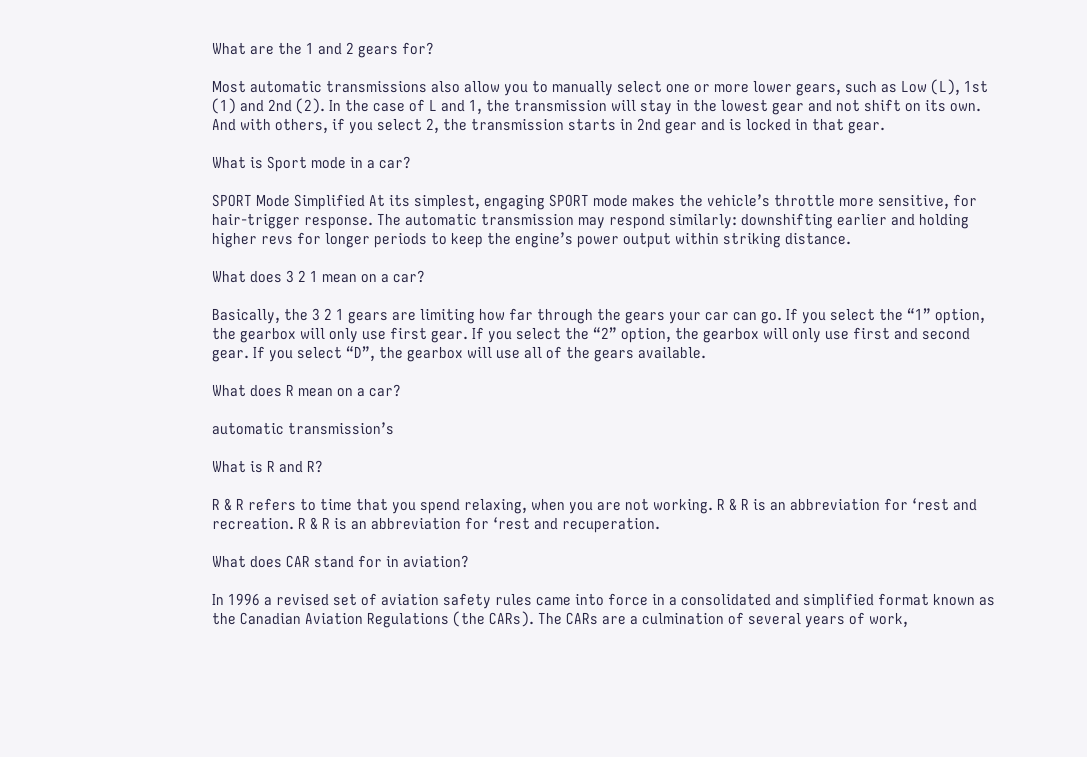What are the 1 and 2 gears for?

Most automatic transmissions also allow you to manually select one or more lower gears, such as Low (L), 1st (1) and 2nd (2). In the case of L and 1, the transmission will stay in the lowest gear and not shift on its own. And with others, if you select 2, the transmission starts in 2nd gear and is locked in that gear.

What is Sport mode in a car?

SPORT Mode Simplified At its simplest, engaging SPORT mode makes the vehicle’s throttle more sensitive, for hair-trigger response. The automatic transmission may respond similarly: downshifting earlier and holding higher revs for longer periods to keep the engine’s power output within striking distance.

What does 3 2 1 mean on a car?

Basically, the 3 2 1 gears are limiting how far through the gears your car can go. If you select the “1” option, the gearbox will only use first gear. If you select the “2” option, the gearbox will only use first and second gear. If you select “D”, the gearbox will use all of the gears available.

What does R mean on a car?

automatic transmission’s

What is R and R?

R & R refers to time that you spend relaxing, when you are not working. R & R is an abbreviation for ‘rest and recreation. R & R is an abbreviation for ‘rest and recuperation.

What does CAR stand for in aviation?

In 1996 a revised set of aviation safety rules came into force in a consolidated and simplified format known as the Canadian Aviation Regulations (the CARs). The CARs are a culmination of several years of work,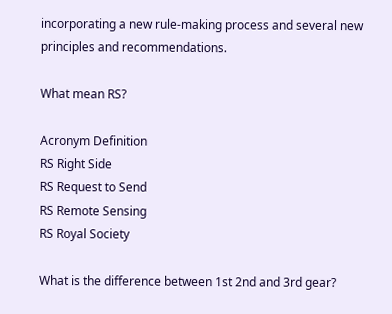incorporating a new rule-making process and several new principles and recommendations.

What mean RS?

Acronym Definition
RS Right Side
RS Request to Send
RS Remote Sensing
RS Royal Society

What is the difference between 1st 2nd and 3rd gear?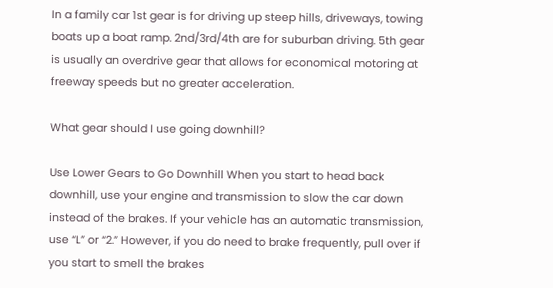In a family car 1st gear is for driving up steep hills, driveways, towing boats up a boat ramp. 2nd/3rd/4th are for suburban driving. 5th gear is usually an overdrive gear that allows for economical motoring at freeway speeds but no greater acceleration.

What gear should I use going downhill?

Use Lower Gears to Go Downhill When you start to head back downhill, use your engine and transmission to slow the car down instead of the brakes. If your vehicle has an automatic transmission, use “L” or “2.” However, if you do need to brake frequently, pull over if you start to smell the brakes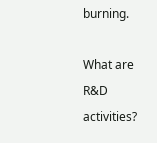burning.

What are R&D activities?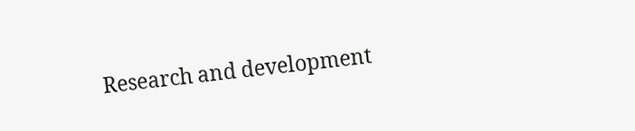Research and development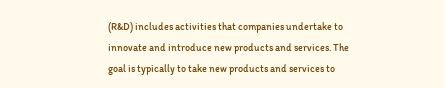(R&D) includes activities that companies undertake to innovate and introduce new products and services. The goal is typically to take new products and services to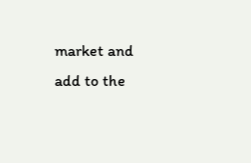market and add to the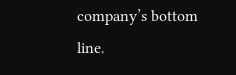company’s bottom line.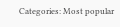Categories: Most popular